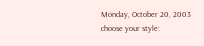Monday, October 20, 2003
choose your style: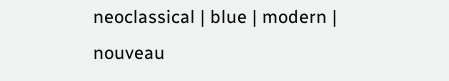neoclassical | blue | modern | nouveau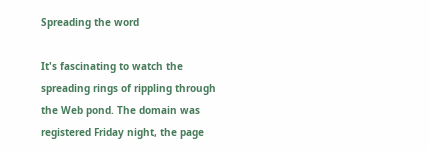Spreading the word

It's fascinating to watch the spreading rings of rippling through the Web pond. The domain was registered Friday night, the page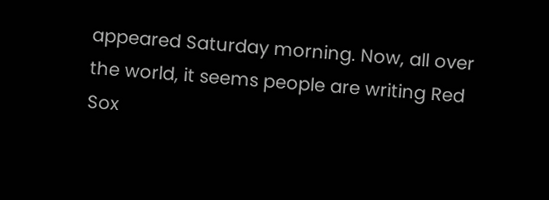appeared Saturday morning. Now, all over the world, it seems people are writing Red Sox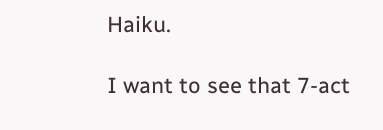Haiku.

I want to see that 7-act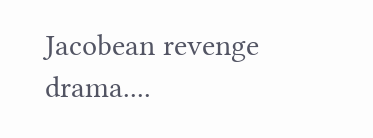Jacobean revenge drama....